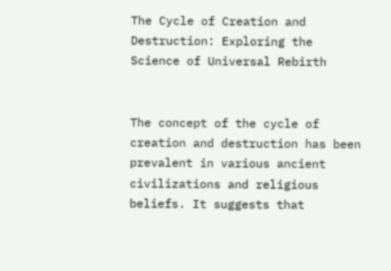The Cycle of Creation and Destruction: Exploring the Science of Universal Rebirth


The concept of the cycle of creation and destruction has been prevalent in various ancient civilizations and religious beliefs. It suggests that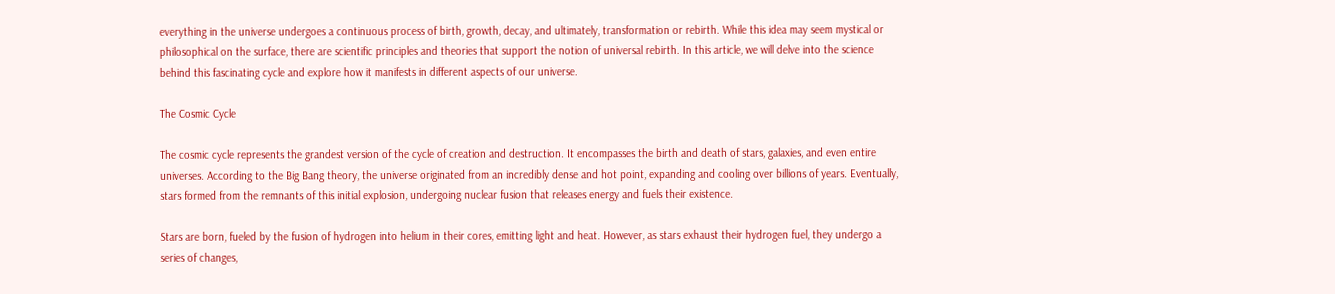everything in the universe undergoes a continuous process of birth, growth, decay, and ultimately, transformation or rebirth. While this idea may seem mystical or philosophical on the surface, there are scientific principles and theories that support the notion of universal rebirth. In this article, we will delve into the science behind this fascinating cycle and explore how it manifests in different aspects of our universe.

The Cosmic Cycle

The cosmic cycle represents the grandest version of the cycle of creation and destruction. It encompasses the birth and death of stars, galaxies, and even entire universes. According to the Big Bang theory, the universe originated from an incredibly dense and hot point, expanding and cooling over billions of years. Eventually, stars formed from the remnants of this initial explosion, undergoing nuclear fusion that releases energy and fuels their existence.

Stars are born, fueled by the fusion of hydrogen into helium in their cores, emitting light and heat. However, as stars exhaust their hydrogen fuel, they undergo a series of changes,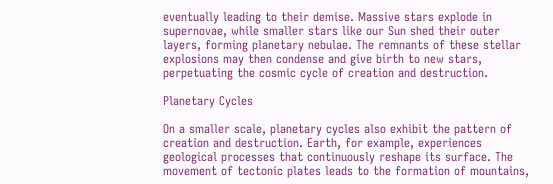eventually leading to their demise. Massive stars explode in supernovae, while smaller stars like our Sun shed their outer layers, forming planetary nebulae. The remnants of these stellar explosions may then condense and give birth to new stars, perpetuating the cosmic cycle of creation and destruction.

Planetary Cycles

On a smaller scale, planetary cycles also exhibit the pattern of creation and destruction. Earth, for example, experiences geological processes that continuously reshape its surface. The movement of tectonic plates leads to the formation of mountains,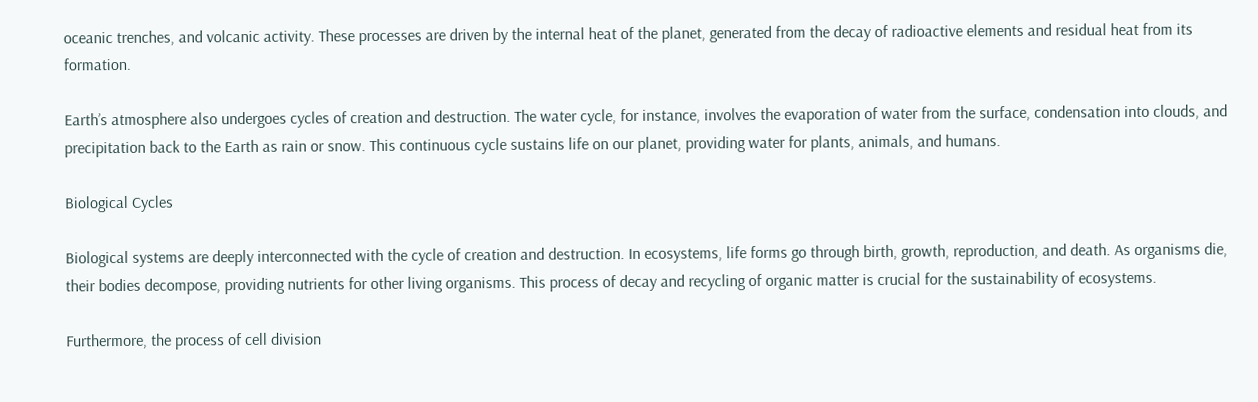oceanic trenches, and volcanic activity. These processes are driven by the internal heat of the planet, generated from the decay of radioactive elements and residual heat from its formation.

Earth’s atmosphere also undergoes cycles of creation and destruction. The water cycle, for instance, involves the evaporation of water from the surface, condensation into clouds, and precipitation back to the Earth as rain or snow. This continuous cycle sustains life on our planet, providing water for plants, animals, and humans.

Biological Cycles

Biological systems are deeply interconnected with the cycle of creation and destruction. In ecosystems, life forms go through birth, growth, reproduction, and death. As organisms die, their bodies decompose, providing nutrients for other living organisms. This process of decay and recycling of organic matter is crucial for the sustainability of ecosystems.

Furthermore, the process of cell division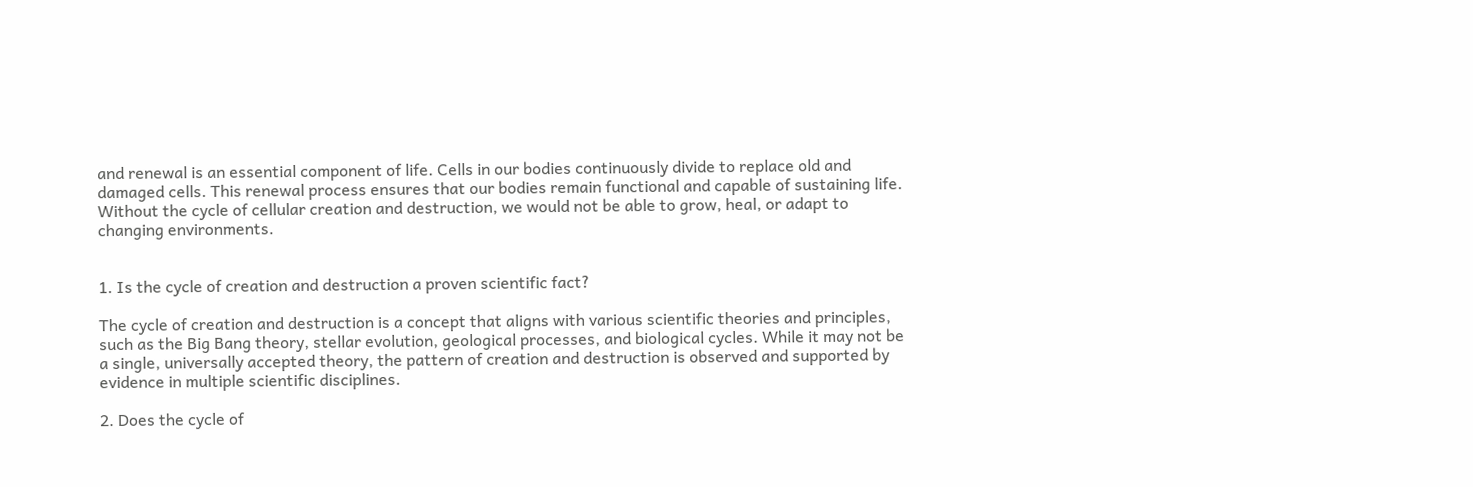and renewal is an essential component of life. Cells in our bodies continuously divide to replace old and damaged cells. This renewal process ensures that our bodies remain functional and capable of sustaining life. Without the cycle of cellular creation and destruction, we would not be able to grow, heal, or adapt to changing environments.


1. Is the cycle of creation and destruction a proven scientific fact?

The cycle of creation and destruction is a concept that aligns with various scientific theories and principles, such as the Big Bang theory, stellar evolution, geological processes, and biological cycles. While it may not be a single, universally accepted theory, the pattern of creation and destruction is observed and supported by evidence in multiple scientific disciplines.

2. Does the cycle of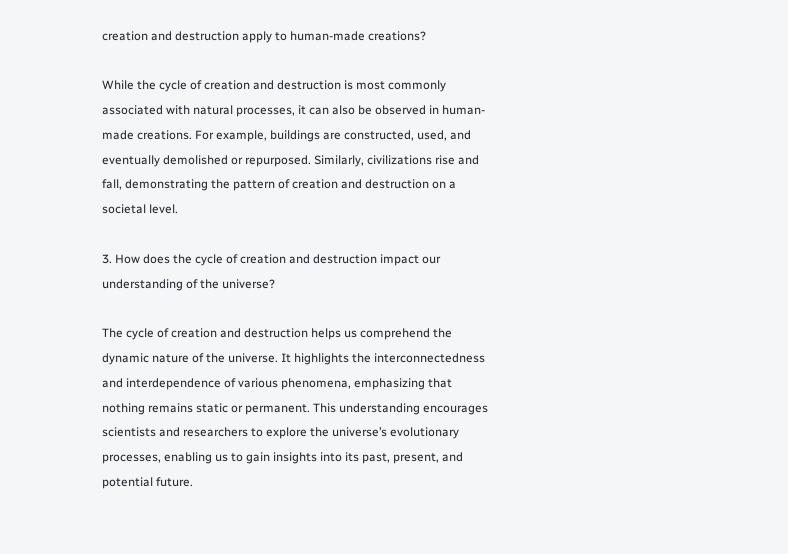creation and destruction apply to human-made creations?

While the cycle of creation and destruction is most commonly associated with natural processes, it can also be observed in human-made creations. For example, buildings are constructed, used, and eventually demolished or repurposed. Similarly, civilizations rise and fall, demonstrating the pattern of creation and destruction on a societal level.

3. How does the cycle of creation and destruction impact our understanding of the universe?

The cycle of creation and destruction helps us comprehend the dynamic nature of the universe. It highlights the interconnectedness and interdependence of various phenomena, emphasizing that nothing remains static or permanent. This understanding encourages scientists and researchers to explore the universe’s evolutionary processes, enabling us to gain insights into its past, present, and potential future.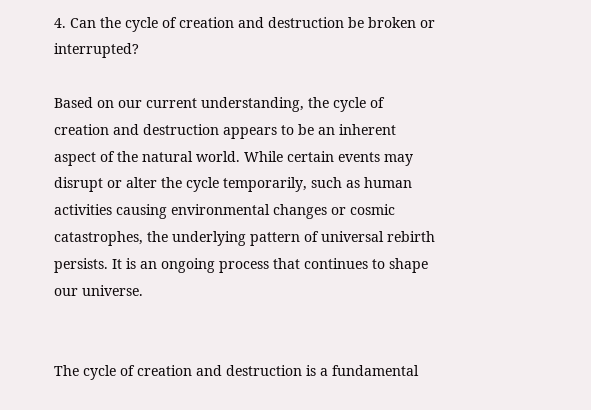4. Can the cycle of creation and destruction be broken or interrupted?

Based on our current understanding, the cycle of creation and destruction appears to be an inherent aspect of the natural world. While certain events may disrupt or alter the cycle temporarily, such as human activities causing environmental changes or cosmic catastrophes, the underlying pattern of universal rebirth persists. It is an ongoing process that continues to shape our universe.


The cycle of creation and destruction is a fundamental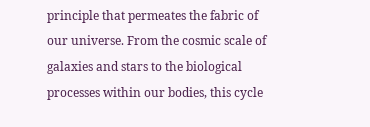principle that permeates the fabric of our universe. From the cosmic scale of galaxies and stars to the biological processes within our bodies, this cycle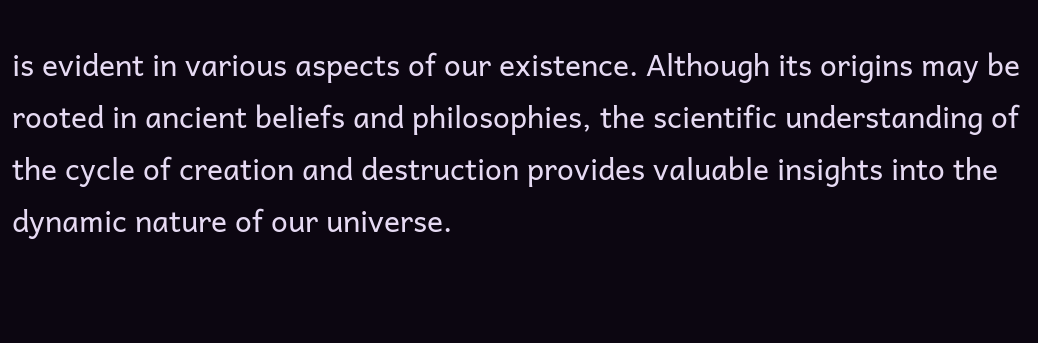is evident in various aspects of our existence. Although its origins may be rooted in ancient beliefs and philosophies, the scientific understanding of the cycle of creation and destruction provides valuable insights into the dynamic nature of our universe.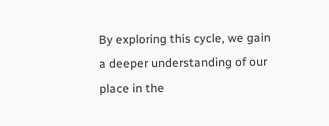By exploring this cycle, we gain a deeper understanding of our place in the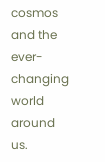cosmos and the ever-changing world around us.